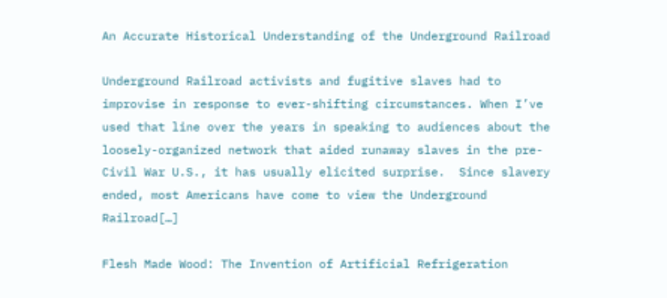An Accurate Historical Understanding of the Underground Railroad

Underground Railroad activists and fugitive slaves had to improvise in response to ever-shifting circumstances. When I’ve used that line over the years in speaking to audiences about the loosely-organized network that aided runaway slaves in the pre-Civil War U.S., it has usually elicited surprise.  Since slavery ended, most Americans have come to view the Underground Railroad[…]

Flesh Made Wood: The Invention of Artificial Refrigeration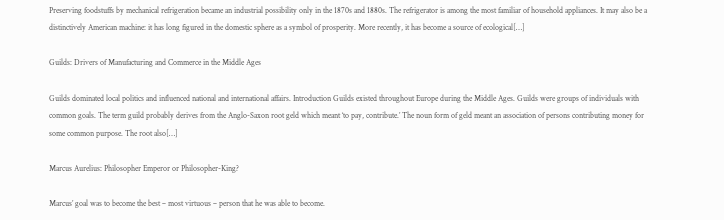Preserving foodstuffs by mechanical refrigeration became an industrial possibility only in the 1870s and 1880s. The refrigerator is among the most familiar of household appliances. It may also be a distinctively American machine: it has long figured in the domestic sphere as a symbol of prosperity. More recently, it has become a source of ecological[…]

Guilds: Drivers of Manufacturing and Commerce in the Middle Ages

Guilds dominated local politics and influenced national and international affairs. Introduction Guilds existed throughout Europe during the Middle Ages. Guilds were groups of individuals with common goals. The term guild probably derives from the Anglo-Saxon root geld which meant ‘to pay, contribute.’ The noun form of geld meant an association of persons contributing money for some common purpose. The root also[…]

Marcus Aurelius: Philosopher Emperor or Philosopher-King?

Marcus’ goal was to become the best – most virtuous – person that he was able to become.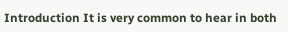Introduction It is very common to hear in both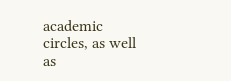academic circles, as well as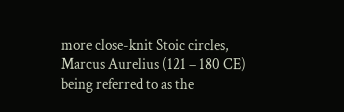more close-knit Stoic circles, Marcus Aurelius (121 – 180 CE) being referred to as the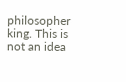philosopher king. This is not an idea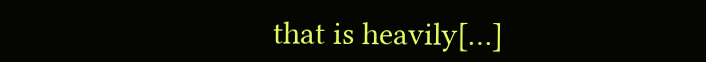that is heavily[…]